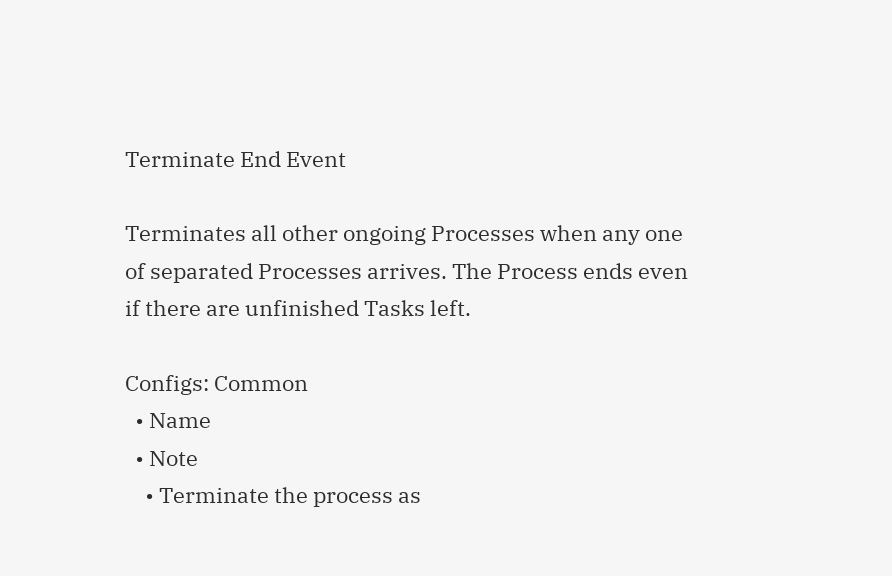Terminate End Event

Terminates all other ongoing Processes when any one of separated Processes arrives. The Process ends even if there are unfinished Tasks left.

Configs: Common
  • Name
  • Note
    • Terminate the process as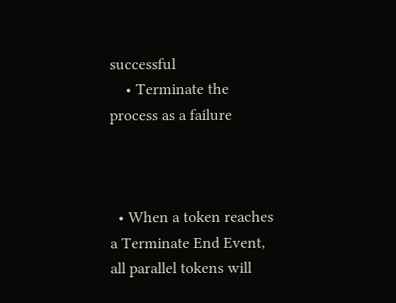successful
    • Terminate the process as a failure



  • When a token reaches a Terminate End Event, all parallel tokens will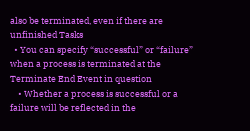also be terminated, even if there are unfinished Tasks
  • You can specify “successful” or “failure” when a process is terminated at the Terminate End Event in question
    • Whether a process is successful or a failure will be reflected in the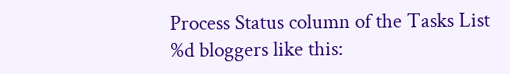Process Status column of the Tasks List
%d bloggers like this: